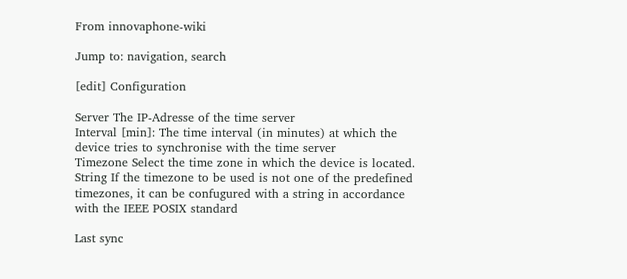From innovaphone-wiki

Jump to: navigation, search

[edit] Configuration

Server The IP-Adresse of the time server
Interval [min]: The time interval (in minutes) at which the device tries to synchronise with the time server
Timezone Select the time zone in which the device is located.
String If the timezone to be used is not one of the predefined timezones, it can be confugured with a string in accordance with the IEEE POSIX standard

Last sync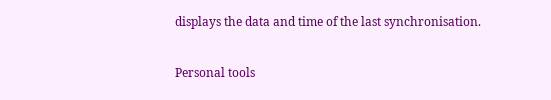displays the data and time of the last synchronisation.

Personal tools